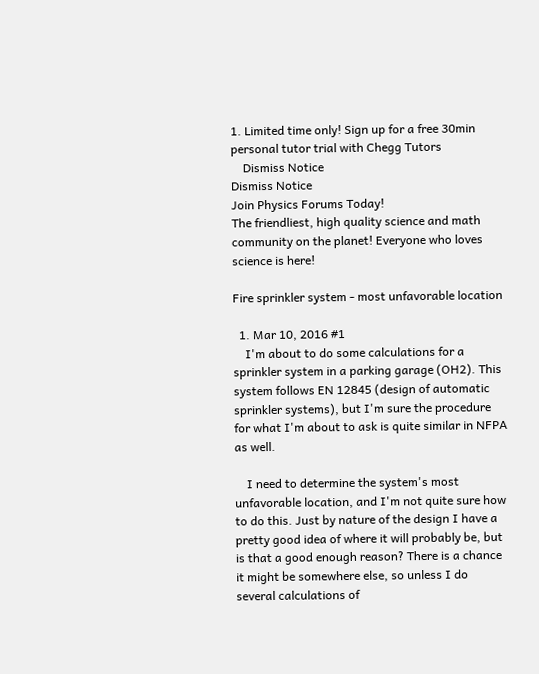1. Limited time only! Sign up for a free 30min personal tutor trial with Chegg Tutors
    Dismiss Notice
Dismiss Notice
Join Physics Forums Today!
The friendliest, high quality science and math community on the planet! Everyone who loves science is here!

Fire sprinkler system - most unfavorable location

  1. Mar 10, 2016 #1
    I'm about to do some calculations for a sprinkler system in a parking garage (OH2). This system follows EN 12845 (design of automatic sprinkler systems), but I'm sure the procedure for what I'm about to ask is quite similar in NFPA as well.

    I need to determine the system's most unfavorable location, and I'm not quite sure how to do this. Just by nature of the design I have a pretty good idea of where it will probably be, but is that a good enough reason? There is a chance it might be somewhere else, so unless I do several calculations of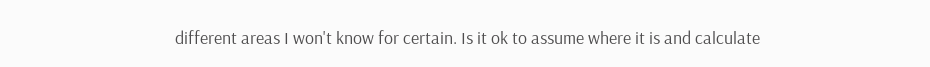different areas I won't know for certain. Is it ok to assume where it is and calculate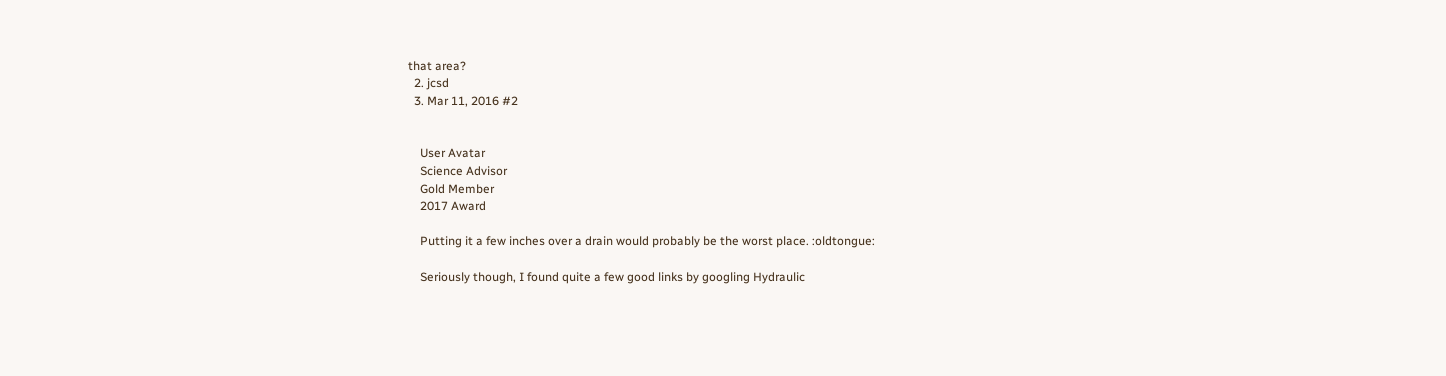that area?
  2. jcsd
  3. Mar 11, 2016 #2


    User Avatar
    Science Advisor
    Gold Member
    2017 Award

    Putting it a few inches over a drain would probably be the worst place. :oldtongue:

    Seriously though, I found quite a few good links by googling Hydraulic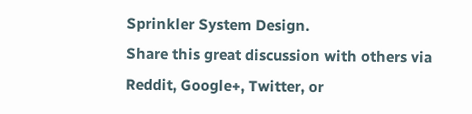Sprinkler System Design.
Share this great discussion with others via Reddit, Google+, Twitter, or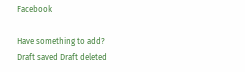Facebook

Have something to add?
Draft saved Draft deleted